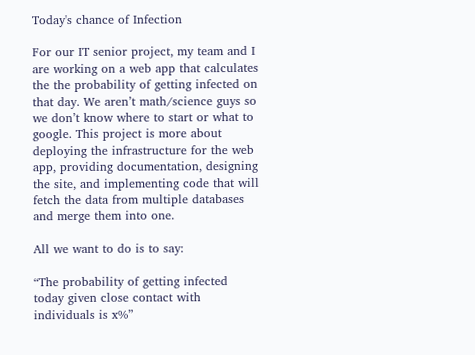Today's chance of Infection

For our IT senior project, my team and I are working on a web app that calculates the the probability of getting infected on that day. We aren’t math/science guys so we don’t know where to start or what to google. This project is more about deploying the infrastructure for the web app, providing documentation, designing the site, and implementing code that will fetch the data from multiple databases and merge them into one.

All we want to do is to say:

“The probability of getting infected today given close contact with individuals is x%”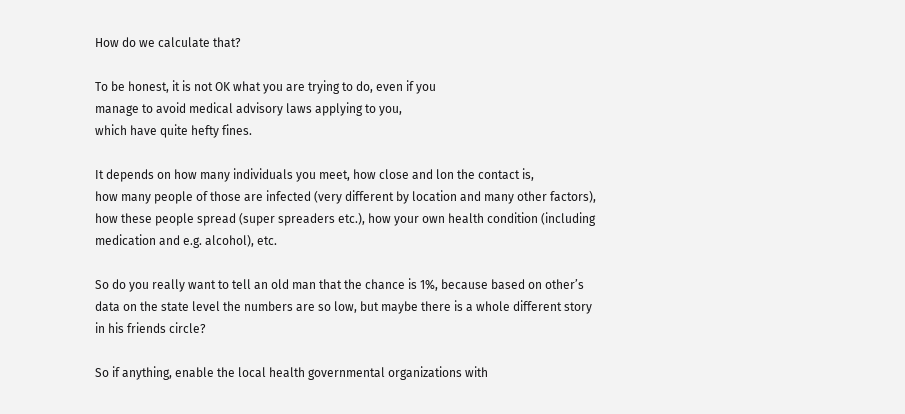How do we calculate that?

To be honest, it is not OK what you are trying to do, even if you
manage to avoid medical advisory laws applying to you,
which have quite hefty fines.

It depends on how many individuals you meet, how close and lon the contact is,
how many people of those are infected (very different by location and many other factors),
how these people spread (super spreaders etc.), how your own health condition (including
medication and e.g. alcohol), etc.

So do you really want to tell an old man that the chance is 1%, because based on other’s
data on the state level the numbers are so low, but maybe there is a whole different story
in his friends circle?

So if anything, enable the local health governmental organizations with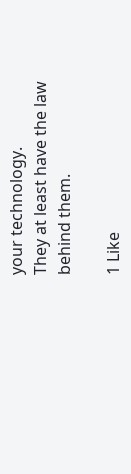your technology.
They at least have the law behind them.

1 Like